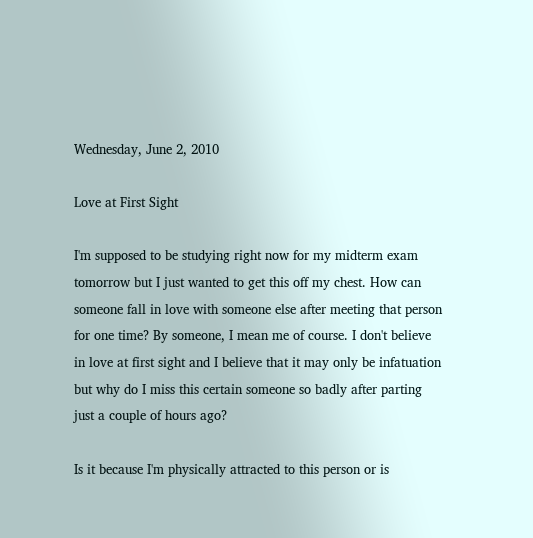Wednesday, June 2, 2010

Love at First Sight

I'm supposed to be studying right now for my midterm exam tomorrow but I just wanted to get this off my chest. How can someone fall in love with someone else after meeting that person for one time? By someone, I mean me of course. I don't believe in love at first sight and I believe that it may only be infatuation but why do I miss this certain someone so badly after parting just a couple of hours ago?

Is it because I'm physically attracted to this person or is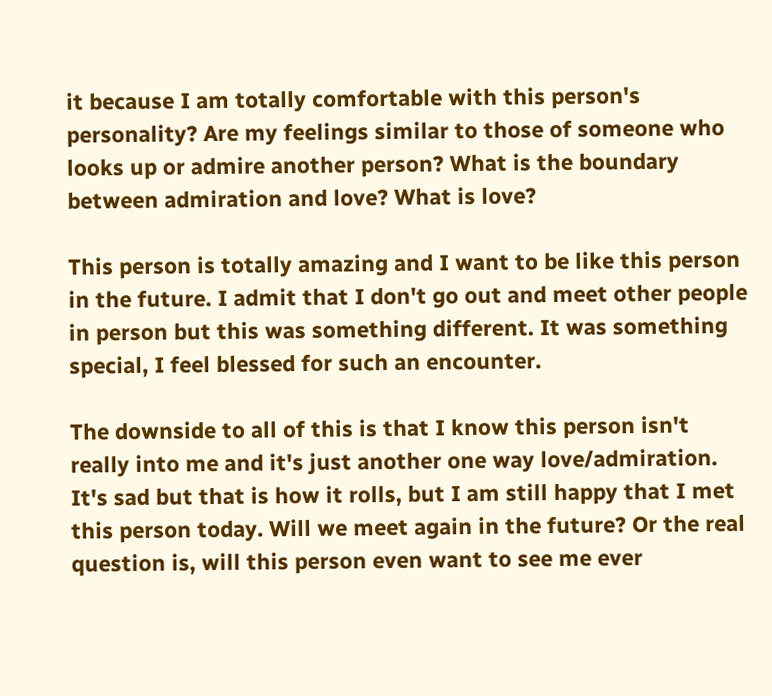it because I am totally comfortable with this person's personality? Are my feelings similar to those of someone who looks up or admire another person? What is the boundary between admiration and love? What is love?

This person is totally amazing and I want to be like this person in the future. I admit that I don't go out and meet other people in person but this was something different. It was something special, I feel blessed for such an encounter.

The downside to all of this is that I know this person isn't really into me and it's just another one way love/admiration. It's sad but that is how it rolls, but I am still happy that I met this person today. Will we meet again in the future? Or the real question is, will this person even want to see me ever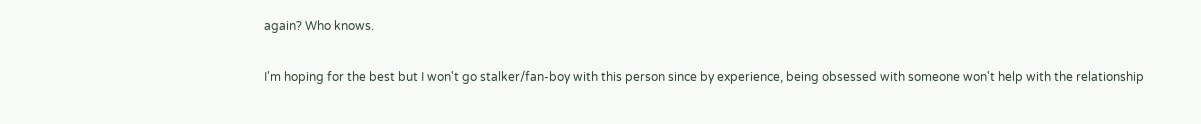again? Who knows.

I'm hoping for the best but I won't go stalker/fan-boy with this person since by experience, being obsessed with someone won't help with the relationship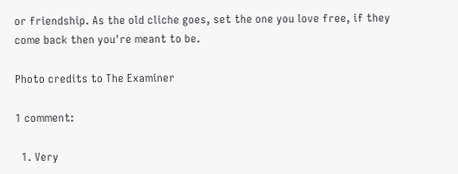or friendship. As the old cliche goes, set the one you love free, if they come back then you're meant to be.

Photo credits to The Examiner

1 comment:

  1. Very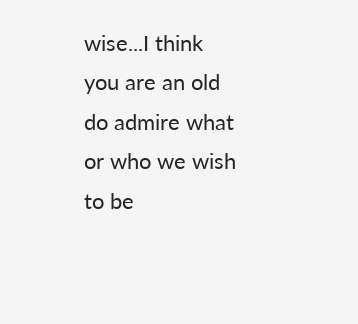wise...I think you are an old do admire what or who we wish to be